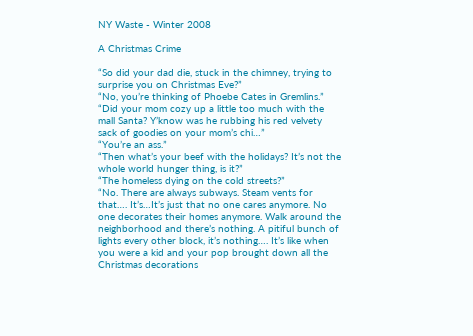NY Waste - Winter 2008

A Christmas Crime

“So did your dad die, stuck in the chimney, trying to surprise you on Christmas Eve?”
“No, you’re thinking of Phoebe Cates in Gremlins.”
“Did your mom cozy up a little too much with the mall Santa? Y’know was he rubbing his red velvety sack of goodies on your mom’s chi…”
“You’re an ass.”
“Then what’s your beef with the holidays? It’s not the whole world hunger thing, is it?”
“The homeless dying on the cold streets?”
“No. There are always subways. Steam vents for that…. It’s…It’s just that no one cares anymore. No one decorates their homes anymore. Walk around the neighborhood and there’s nothing. A pitiful bunch of lights every other block, it’s nothing…. It’s like when you were a kid and your pop brought down all the Christmas decorations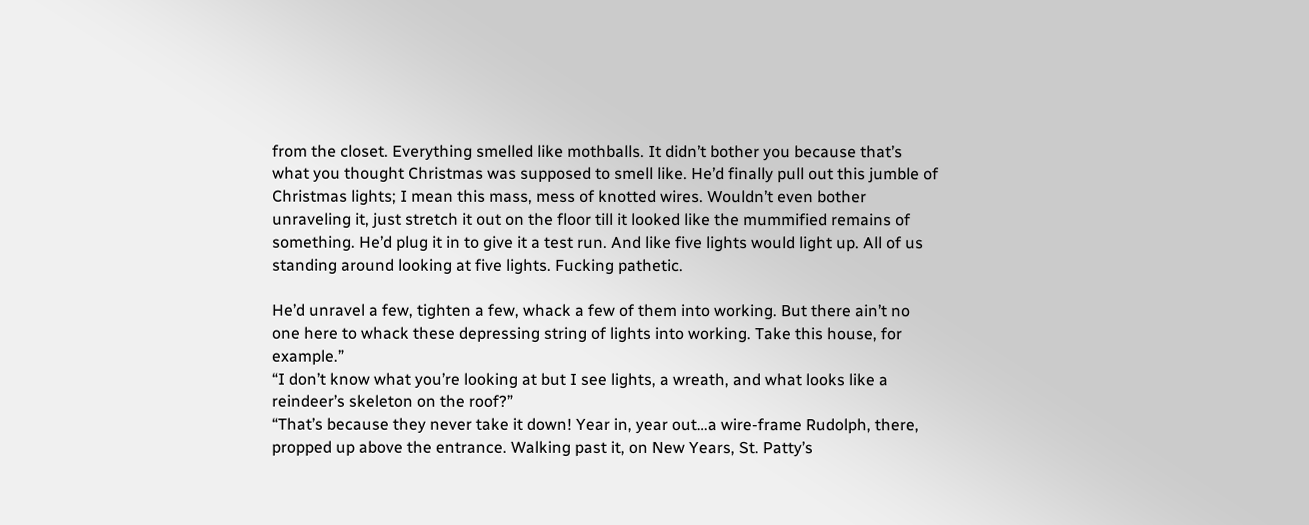from the closet. Everything smelled like mothballs. It didn’t bother you because that’s what you thought Christmas was supposed to smell like. He’d finally pull out this jumble of Christmas lights; I mean this mass, mess of knotted wires. Wouldn’t even bother unraveling it, just stretch it out on the floor till it looked like the mummified remains of something. He’d plug it in to give it a test run. And like five lights would light up. All of us standing around looking at five lights. Fucking pathetic.

He’d unravel a few, tighten a few, whack a few of them into working. But there ain’t no one here to whack these depressing string of lights into working. Take this house, for example.”
“I don’t know what you’re looking at but I see lights, a wreath, and what looks like a reindeer’s skeleton on the roof?”
“That’s because they never take it down! Year in, year out…a wire-frame Rudolph, there, propped up above the entrance. Walking past it, on New Years, St. Patty’s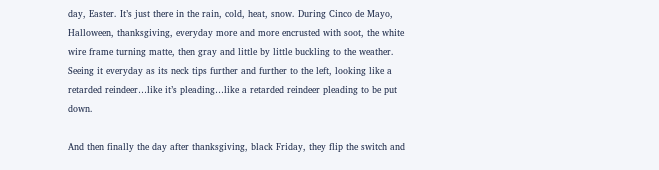day, Easter. It’s just there in the rain, cold, heat, snow. During Cinco de Mayo, Halloween, thanksgiving, everyday more and more encrusted with soot, the white wire frame turning matte, then gray and little by little buckling to the weather. Seeing it everyday as its neck tips further and further to the left, looking like a retarded reindeer…like it’s pleading…like a retarded reindeer pleading to be put down.

And then finally the day after thanksgiving, black Friday, they flip the switch and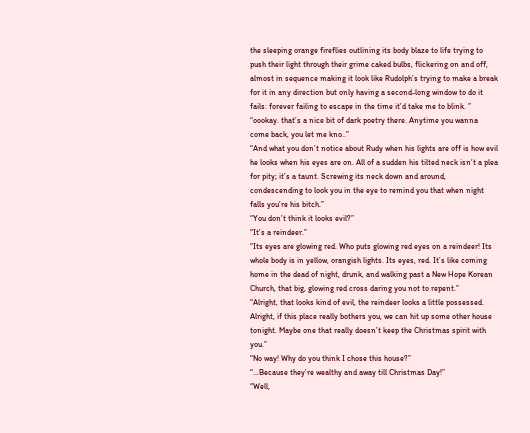the sleeping orange fireflies outlining its body blaze to life trying to push their light through their grime caked bulbs, flickering on and off, almost in sequence making it look like Rudolph’s trying to make a break for it in any direction but only having a second-long window to do it fails: forever failing to escape in the time it’d take me to blink. ”
“oookay. that’s a nice bit of dark poetry there. Anytime you wanna come back, you let me kno..”
“And what you don’t notice about Rudy when his lights are off is how evil he looks when his eyes are on. All of a sudden his tilted neck isn’t a plea for pity; it’s a taunt. Screwing its neck down and around, condescending to look you in the eye to remind you that when night falls you’re his bitch.”
“You don’t think it looks evil?”
“It’s a reindeer.”
“Its eyes are glowing red. Who puts glowing red eyes on a reindeer! Its whole body is in yellow, orangish lights. Its eyes, red. It’s like coming home in the dead of night, drunk, and walking past a New Hope Korean Church, that big, glowing red cross daring you not to repent.”
“Alright, that looks kind of evil, the reindeer looks a little possessed. Alright, if this place really bothers you, we can hit up some other house tonight. Maybe one that really doesn’t keep the Christmas spirit with you.”
“No way! Why do you think I chose this house?”
“…Because they’re wealthy and away till Christmas Day!”
“Well,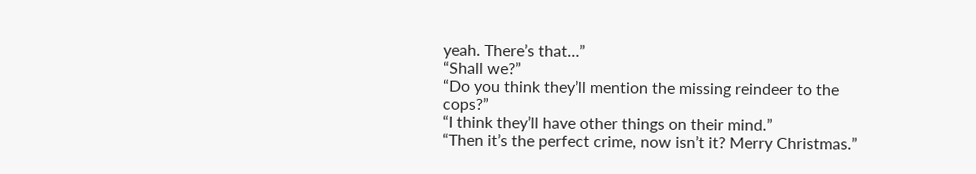yeah. There’s that…”
“Shall we?”
“Do you think they’ll mention the missing reindeer to the cops?”
“I think they’ll have other things on their mind.”
“Then it’s the perfect crime, now isn’t it? Merry Christmas.”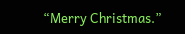“Merry Christmas.”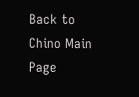Back to Chino Main Page